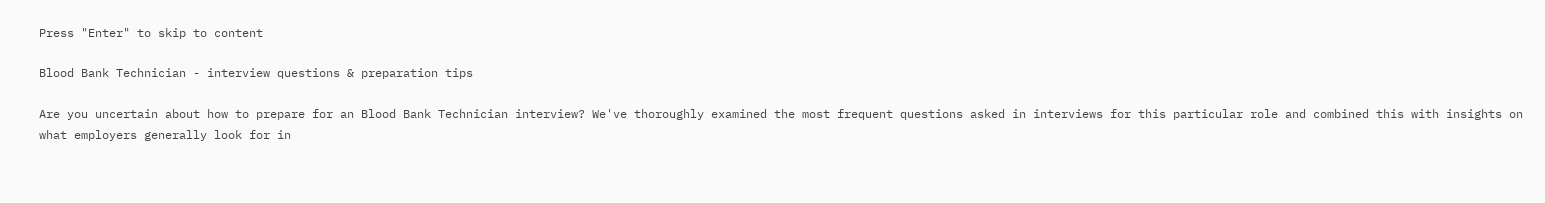Press "Enter" to skip to content

Blood Bank Technician - interview questions & preparation tips

Are you uncertain about how to prepare for an Blood Bank Technician interview? We've thoroughly examined the most frequent questions asked in interviews for this particular role and combined this with insights on what employers generally look for in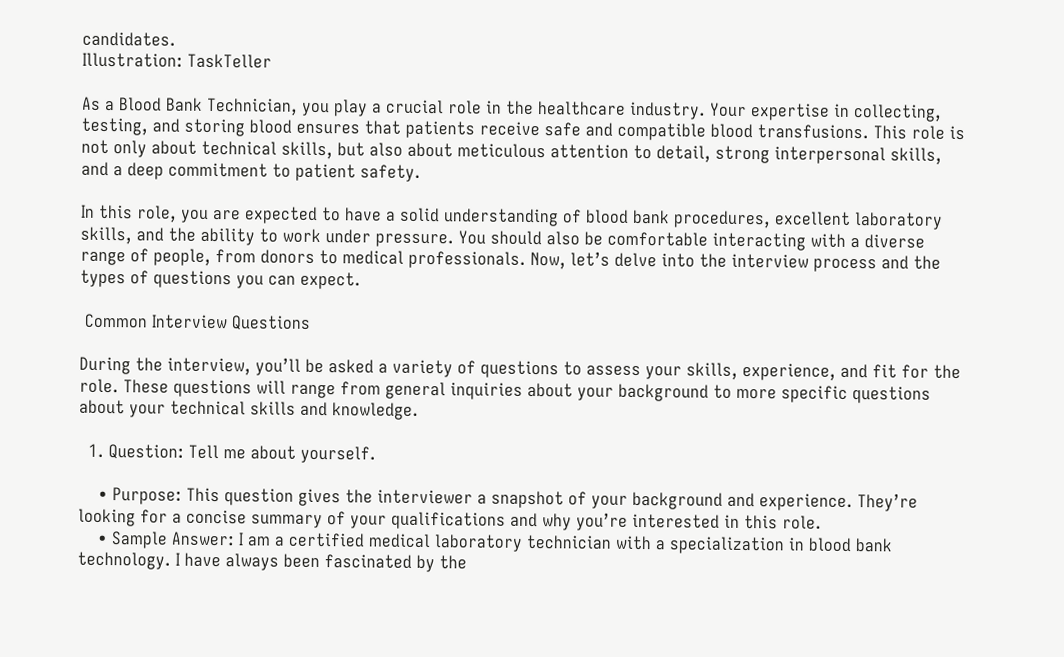candidates.
Illustration: TaskTeller

As a Blood Bank Technician, you play a crucial role in the healthcare industry. Your expertise in collecting, testing, and storing blood ensures that patients receive safe and compatible blood transfusions. This role is not only about technical skills, but also about meticulous attention to detail, strong interpersonal skills, and a deep commitment to patient safety.

In this role, you are expected to have a solid understanding of blood bank procedures, excellent laboratory skills, and the ability to work under pressure. You should also be comfortable interacting with a diverse range of people, from donors to medical professionals. Now, let’s delve into the interview process and the types of questions you can expect.

 Common Interview Questions

During the interview, you’ll be asked a variety of questions to assess your skills, experience, and fit for the role. These questions will range from general inquiries about your background to more specific questions about your technical skills and knowledge.

  1. Question: Tell me about yourself.

    • Purpose: This question gives the interviewer a snapshot of your background and experience. They’re looking for a concise summary of your qualifications and why you’re interested in this role.
    • Sample Answer: I am a certified medical laboratory technician with a specialization in blood bank technology. I have always been fascinated by the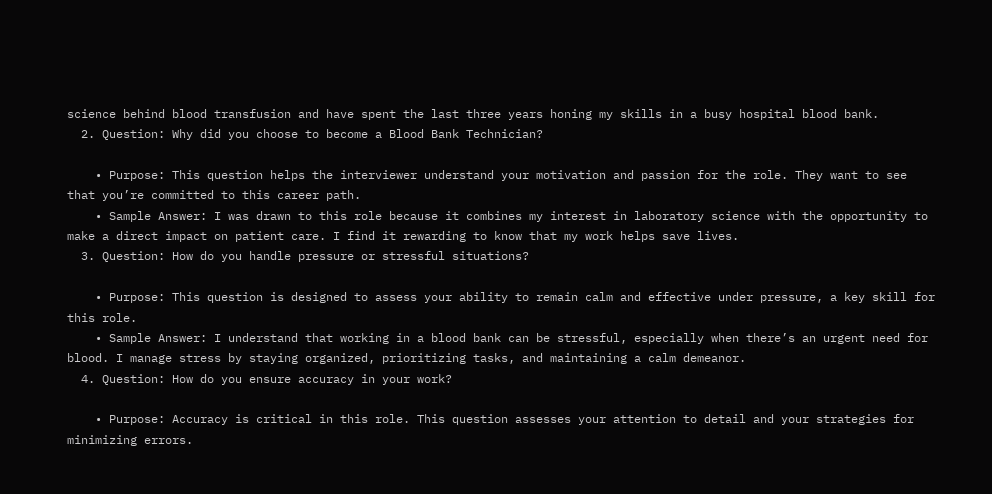science behind blood transfusion and have spent the last three years honing my skills in a busy hospital blood bank.
  2. Question: Why did you choose to become a Blood Bank Technician?

    • Purpose: This question helps the interviewer understand your motivation and passion for the role. They want to see that you’re committed to this career path.
    • Sample Answer: I was drawn to this role because it combines my interest in laboratory science with the opportunity to make a direct impact on patient care. I find it rewarding to know that my work helps save lives.
  3. Question: How do you handle pressure or stressful situations?

    • Purpose: This question is designed to assess your ability to remain calm and effective under pressure, a key skill for this role.
    • Sample Answer: I understand that working in a blood bank can be stressful, especially when there’s an urgent need for blood. I manage stress by staying organized, prioritizing tasks, and maintaining a calm demeanor.
  4. Question: How do you ensure accuracy in your work?

    • Purpose: Accuracy is critical in this role. This question assesses your attention to detail and your strategies for minimizing errors.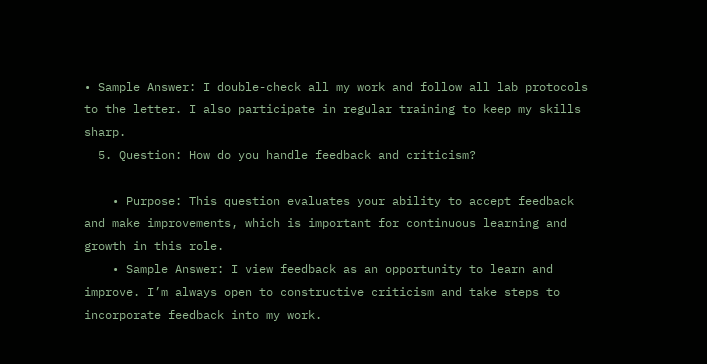• Sample Answer: I double-check all my work and follow all lab protocols to the letter. I also participate in regular training to keep my skills sharp.
  5. Question: How do you handle feedback and criticism?

    • Purpose: This question evaluates your ability to accept feedback and make improvements, which is important for continuous learning and growth in this role.
    • Sample Answer: I view feedback as an opportunity to learn and improve. I’m always open to constructive criticism and take steps to incorporate feedback into my work.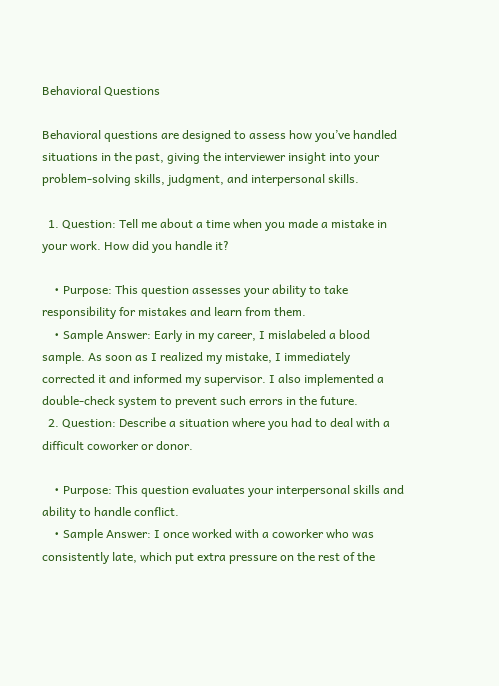Behavioral Questions

Behavioral questions are designed to assess how you’ve handled situations in the past, giving the interviewer insight into your problem-solving skills, judgment, and interpersonal skills.

  1. Question: Tell me about a time when you made a mistake in your work. How did you handle it?

    • Purpose: This question assesses your ability to take responsibility for mistakes and learn from them.
    • Sample Answer: Early in my career, I mislabeled a blood sample. As soon as I realized my mistake, I immediately corrected it and informed my supervisor. I also implemented a double-check system to prevent such errors in the future.
  2. Question: Describe a situation where you had to deal with a difficult coworker or donor.

    • Purpose: This question evaluates your interpersonal skills and ability to handle conflict.
    • Sample Answer: I once worked with a coworker who was consistently late, which put extra pressure on the rest of the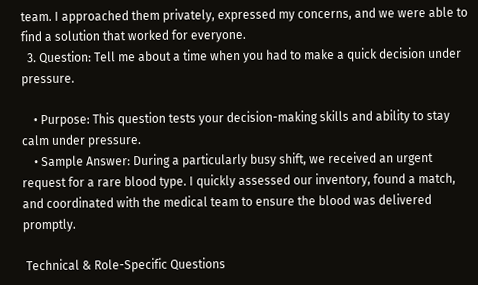team. I approached them privately, expressed my concerns, and we were able to find a solution that worked for everyone.
  3. Question: Tell me about a time when you had to make a quick decision under pressure.

    • Purpose: This question tests your decision-making skills and ability to stay calm under pressure.
    • Sample Answer: During a particularly busy shift, we received an urgent request for a rare blood type. I quickly assessed our inventory, found a match, and coordinated with the medical team to ensure the blood was delivered promptly.

 Technical & Role-Specific Questions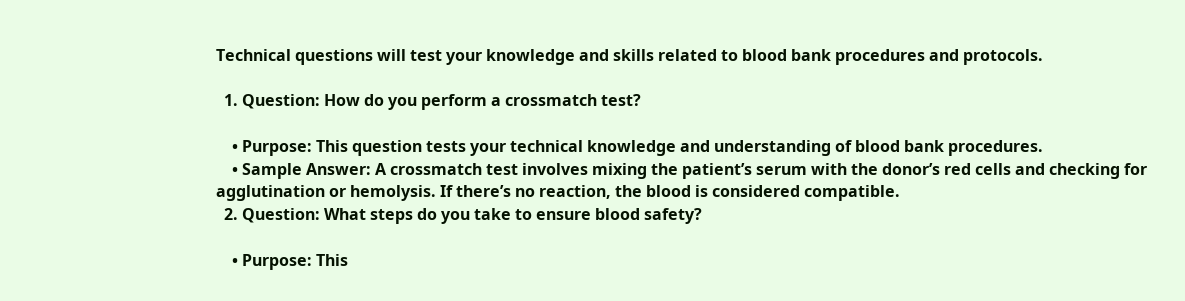Technical questions will test your knowledge and skills related to blood bank procedures and protocols.

  1. Question: How do you perform a crossmatch test?

    • Purpose: This question tests your technical knowledge and understanding of blood bank procedures.
    • Sample Answer: A crossmatch test involves mixing the patient’s serum with the donor’s red cells and checking for agglutination or hemolysis. If there’s no reaction, the blood is considered compatible.
  2. Question: What steps do you take to ensure blood safety?

    • Purpose: This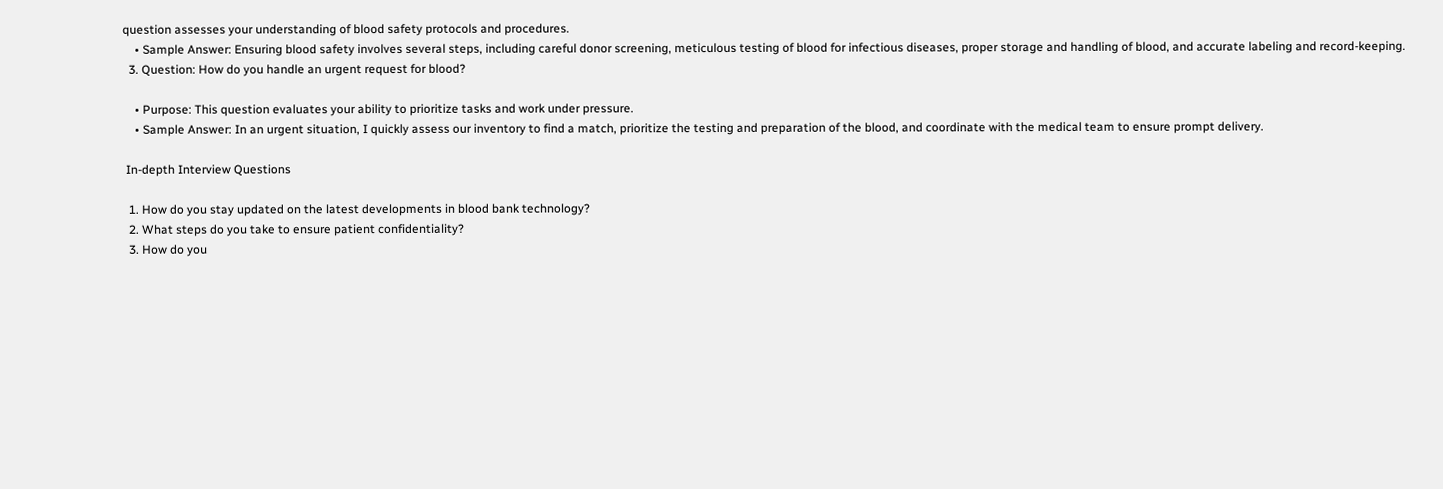question assesses your understanding of blood safety protocols and procedures.
    • Sample Answer: Ensuring blood safety involves several steps, including careful donor screening, meticulous testing of blood for infectious diseases, proper storage and handling of blood, and accurate labeling and record-keeping.
  3. Question: How do you handle an urgent request for blood?

    • Purpose: This question evaluates your ability to prioritize tasks and work under pressure.
    • Sample Answer: In an urgent situation, I quickly assess our inventory to find a match, prioritize the testing and preparation of the blood, and coordinate with the medical team to ensure prompt delivery.

 In-depth Interview Questions

  1. How do you stay updated on the latest developments in blood bank technology?
  2. What steps do you take to ensure patient confidentiality?
  3. How do you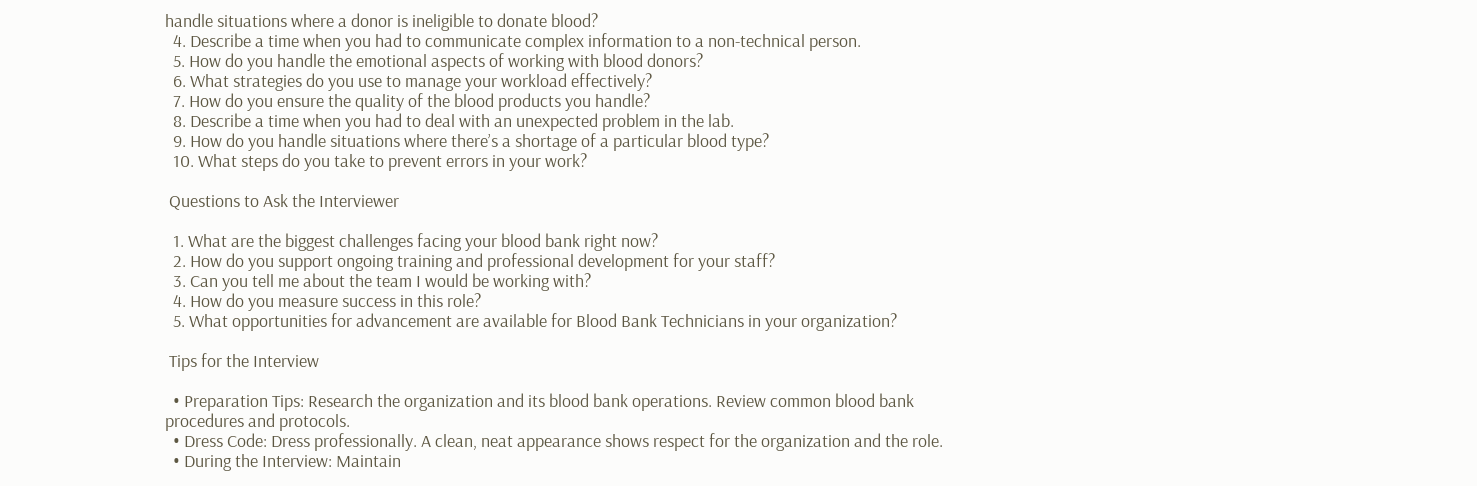handle situations where a donor is ineligible to donate blood?
  4. Describe a time when you had to communicate complex information to a non-technical person.
  5. How do you handle the emotional aspects of working with blood donors?
  6. What strategies do you use to manage your workload effectively?
  7. How do you ensure the quality of the blood products you handle?
  8. Describe a time when you had to deal with an unexpected problem in the lab.
  9. How do you handle situations where there’s a shortage of a particular blood type?
  10. What steps do you take to prevent errors in your work?

 Questions to Ask the Interviewer

  1. What are the biggest challenges facing your blood bank right now?
  2. How do you support ongoing training and professional development for your staff?
  3. Can you tell me about the team I would be working with?
  4. How do you measure success in this role?
  5. What opportunities for advancement are available for Blood Bank Technicians in your organization?

 Tips for the Interview

  • Preparation Tips: Research the organization and its blood bank operations. Review common blood bank procedures and protocols.
  • Dress Code: Dress professionally. A clean, neat appearance shows respect for the organization and the role.
  • During the Interview: Maintain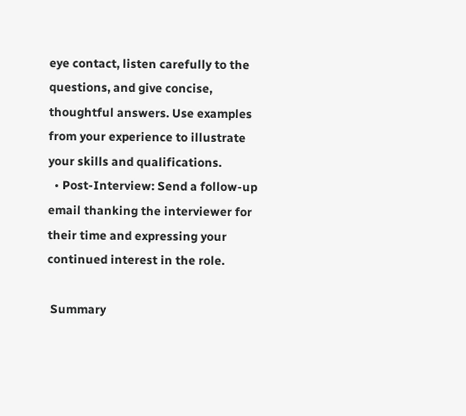eye contact, listen carefully to the questions, and give concise, thoughtful answers. Use examples from your experience to illustrate your skills and qualifications.
  • Post-Interview: Send a follow-up email thanking the interviewer for their time and expressing your continued interest in the role.

 Summary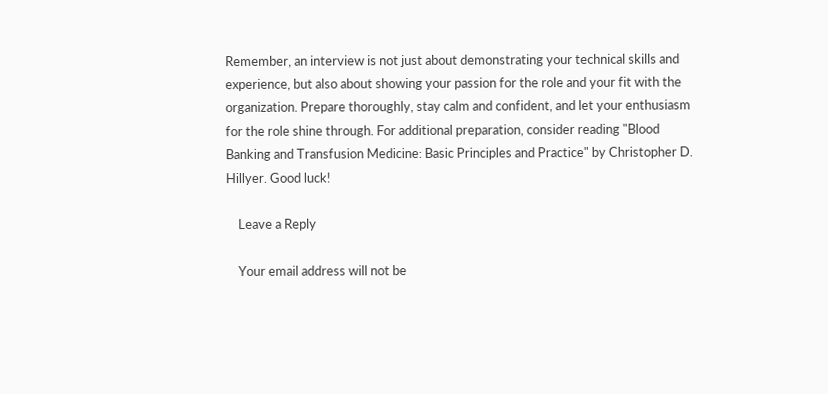Remember, an interview is not just about demonstrating your technical skills and experience, but also about showing your passion for the role and your fit with the organization. Prepare thoroughly, stay calm and confident, and let your enthusiasm for the role shine through. For additional preparation, consider reading "Blood Banking and Transfusion Medicine: Basic Principles and Practice" by Christopher D. Hillyer. Good luck!

    Leave a Reply

    Your email address will not be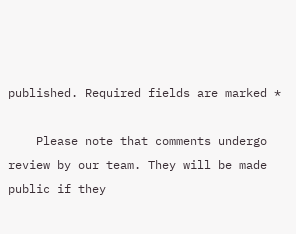published. Required fields are marked *

    Please note that comments undergo review by our team. They will be made public if they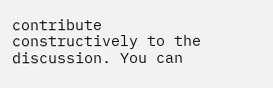contribute constructively to the discussion. You can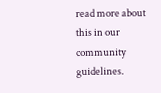read more about this in our community guidelines.